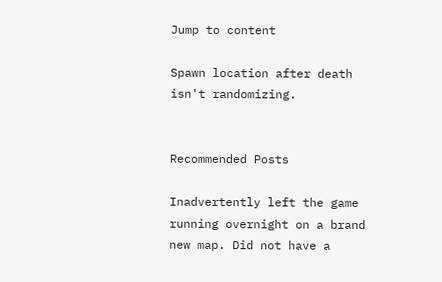Jump to content

Spawn location after death isn't randomizing.


Recommended Posts

Inadvertently left the game running overnight on a brand new map. Did not have a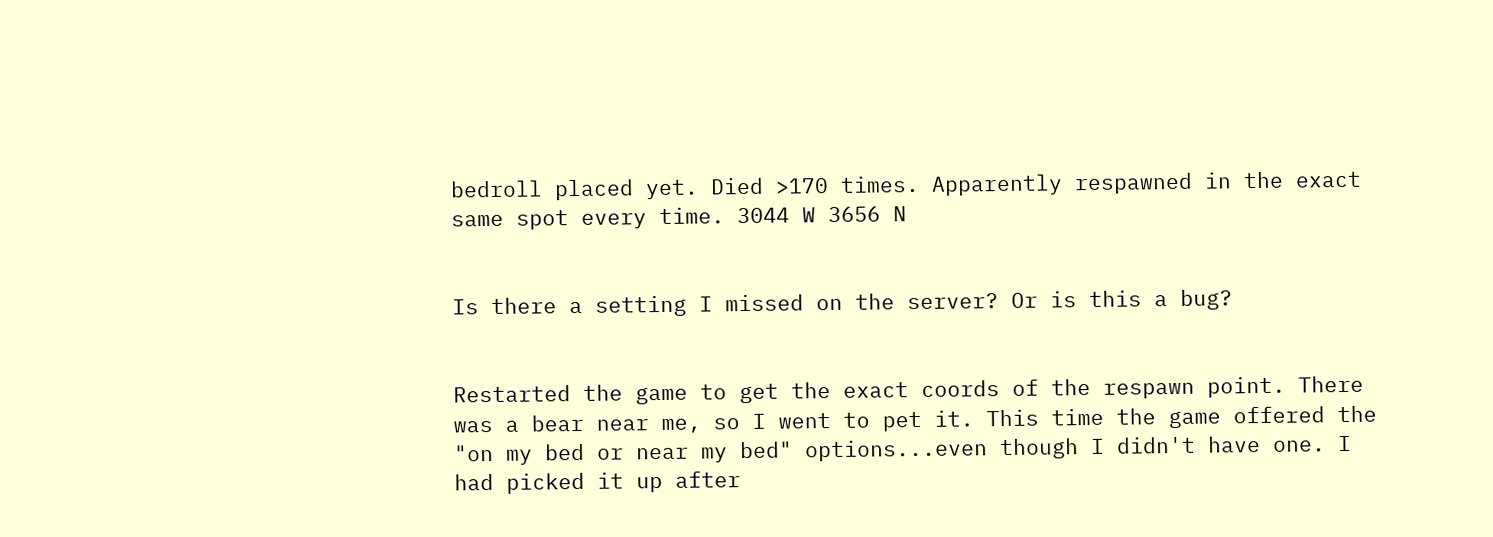bedroll placed yet. Died >170 times. Apparently respawned in the exact same spot every time. 3044 W 3656 N


Is there a setting I missed on the server? Or is this a bug?


Restarted the game to get the exact coords of the respawn point. There was a bear near me, so I went to pet it. This time the game offered the "on my bed or near my bed" options...even though I didn't have one. I had picked it up after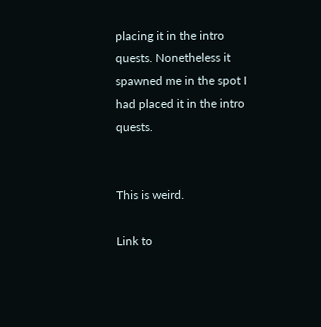placing it in the intro quests. Nonetheless it spawned me in the spot I had placed it in the intro quests.


This is weird.

Link to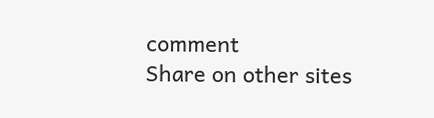comment
Share on other sites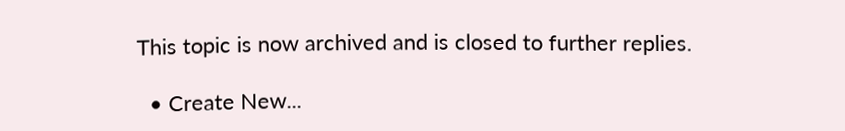This topic is now archived and is closed to further replies.

  • Create New...